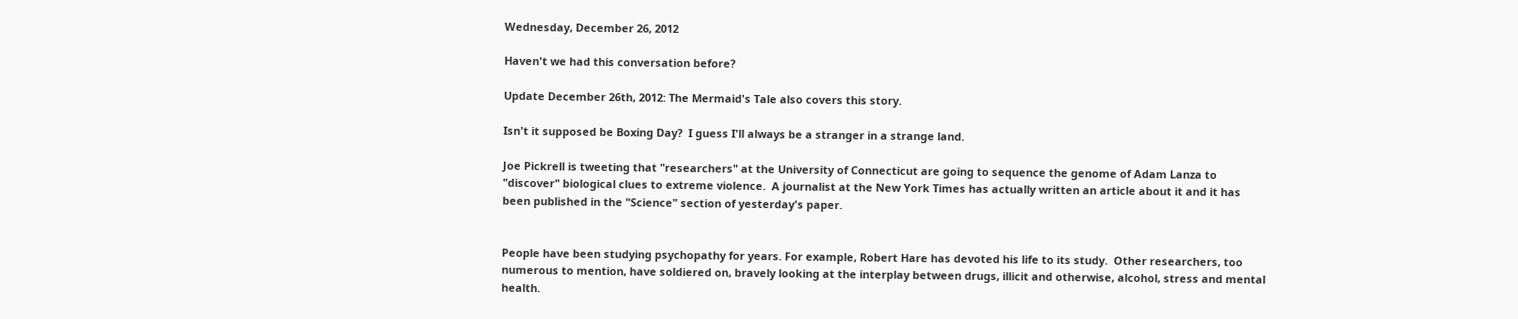Wednesday, December 26, 2012

Haven't we had this conversation before?

Update December 26th, 2012: The Mermaid's Tale also covers this story.

Isn't it supposed be Boxing Day?  I guess I'll always be a stranger in a strange land.

Joe Pickrell is tweeting that "researchers" at the University of Connecticut are going to sequence the genome of Adam Lanza to "discover" biological clues to extreme violence.  A journalist at the New York Times has actually written an article about it and it has been published in the "Science" section of yesterday's paper.


People have been studying psychopathy for years. For example, Robert Hare has devoted his life to its study.  Other researchers, too numerous to mention, have soldiered on, bravely looking at the interplay between drugs, illicit and otherwise, alcohol, stress and mental health.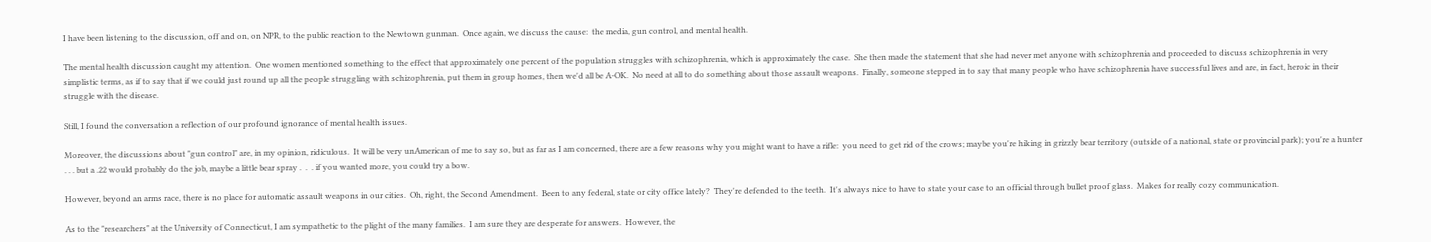I have been listening to the discussion, off and on, on NPR, to the public reaction to the Newtown gunman.  Once again, we discuss the cause:  the media, gun control, and mental health.

The mental health discussion caught my attention.  One women mentioned something to the effect that approximately one percent of the population struggles with schizophrenia, which is approximately the case.  She then made the statement that she had never met anyone with schizophrenia and proceeded to discuss schizophrenia in very simplistic terms, as if to say that if we could just round up all the people struggling with schizophrenia, put them in group homes, then we'd all be A-OK.  No need at all to do something about those assault weapons.  Finally, someone stepped in to say that many people who have schizophrenia have successful lives and are, in fact, heroic in their struggle with the disease.

Still, I found the conversation a reflection of our profound ignorance of mental health issues.

Moreover, the discussions about "gun control" are, in my opinion, ridiculous.  It will be very unAmerican of me to say so, but as far as I am concerned, there are a few reasons why you might want to have a rifle:  you need to get rid of the crows; maybe you're hiking in grizzly bear territory (outside of a national, state or provincial park); you're a hunter . . . but a .22 would probably do the job, maybe a little bear spray .  .  . if you wanted more, you could try a bow.

However, beyond an arms race, there is no place for automatic assault weapons in our cities.  Oh, right, the Second Amendment.  Been to any federal, state or city office lately?  They're defended to the teeth.  It's always nice to have to state your case to an official through bullet proof glass.  Makes for really cozy communication.

As to the "researchers" at the University of Connecticut, I am sympathetic to the plight of the many families.  I am sure they are desperate for answers.  However, the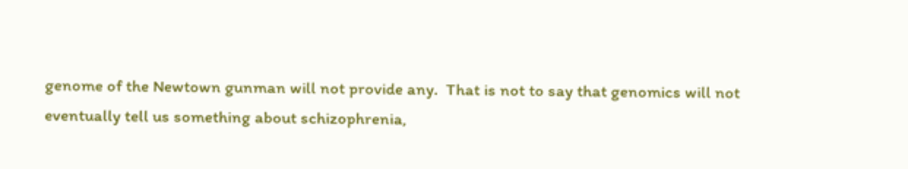genome of the Newtown gunman will not provide any.  That is not to say that genomics will not eventually tell us something about schizophrenia,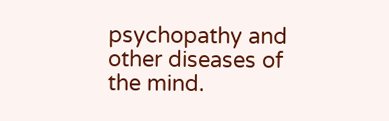psychopathy and other diseases of the mind.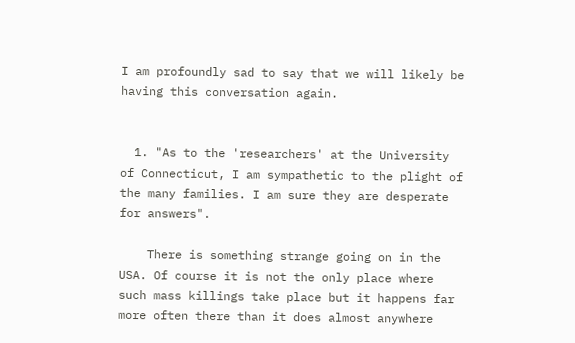I am profoundly sad to say that we will likely be having this conversation again.


  1. "As to the 'researchers' at the University of Connecticut, I am sympathetic to the plight of the many families. I am sure they are desperate for answers".

    There is something strange going on in the USA. Of course it is not the only place where such mass killings take place but it happens far more often there than it does almost anywhere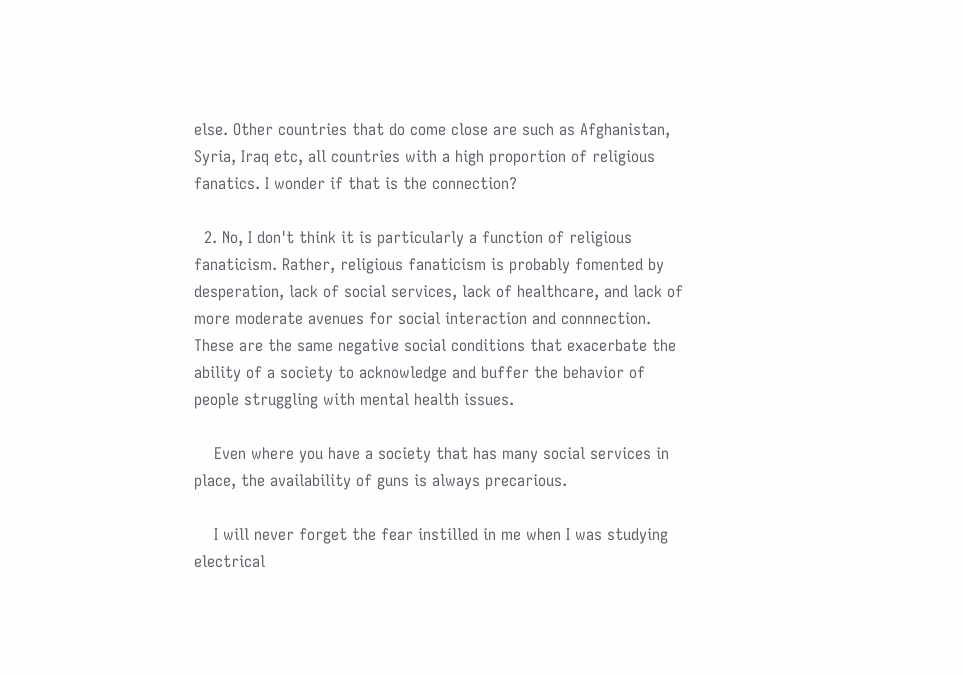else. Other countries that do come close are such as Afghanistan, Syria, Iraq etc, all countries with a high proportion of religious fanatics. I wonder if that is the connection?

  2. No, I don't think it is particularly a function of religious fanaticism. Rather, religious fanaticism is probably fomented by desperation, lack of social services, lack of healthcare, and lack of more moderate avenues for social interaction and connnection. These are the same negative social conditions that exacerbate the ability of a society to acknowledge and buffer the behavior of people struggling with mental health issues.

    Even where you have a society that has many social services in place, the availability of guns is always precarious.

    I will never forget the fear instilled in me when I was studying electrical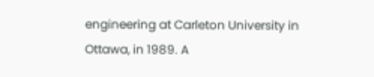engineering at Carleton University in Ottawa, in 1989. A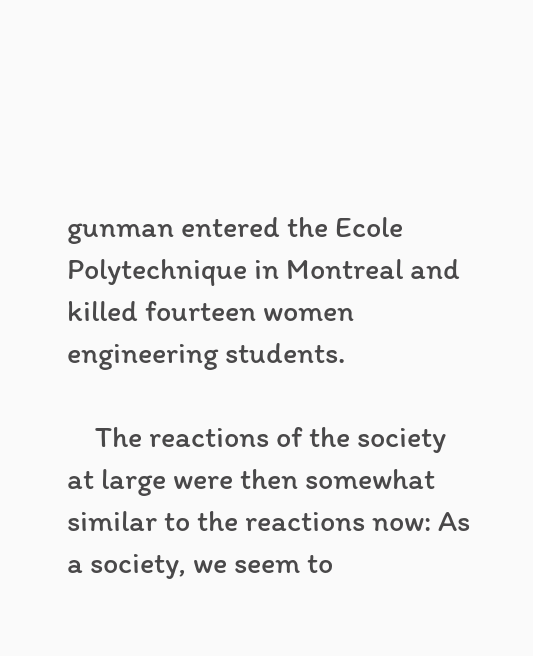gunman entered the Ecole Polytechnique in Montreal and killed fourteen women engineering students.

    The reactions of the society at large were then somewhat similar to the reactions now: As a society, we seem to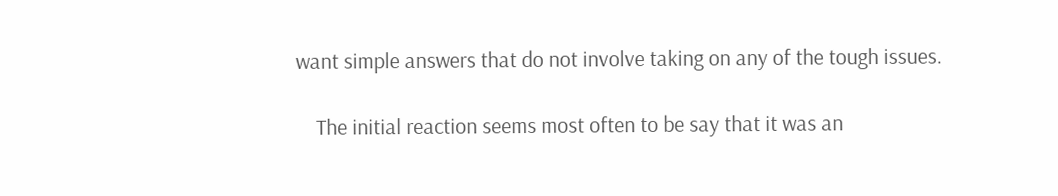want simple answers that do not involve taking on any of the tough issues.

    The initial reaction seems most often to be say that it was an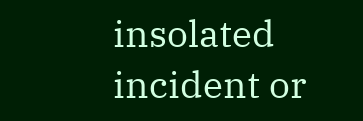insolated incident or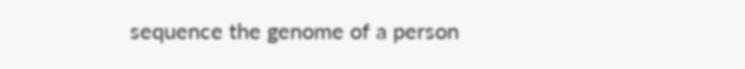sequence the genome of a person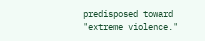predisposed toward "extreme violence."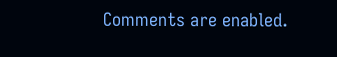Comments are enabled.